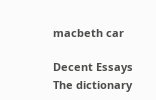macbeth car

Decent Essays
The dictionary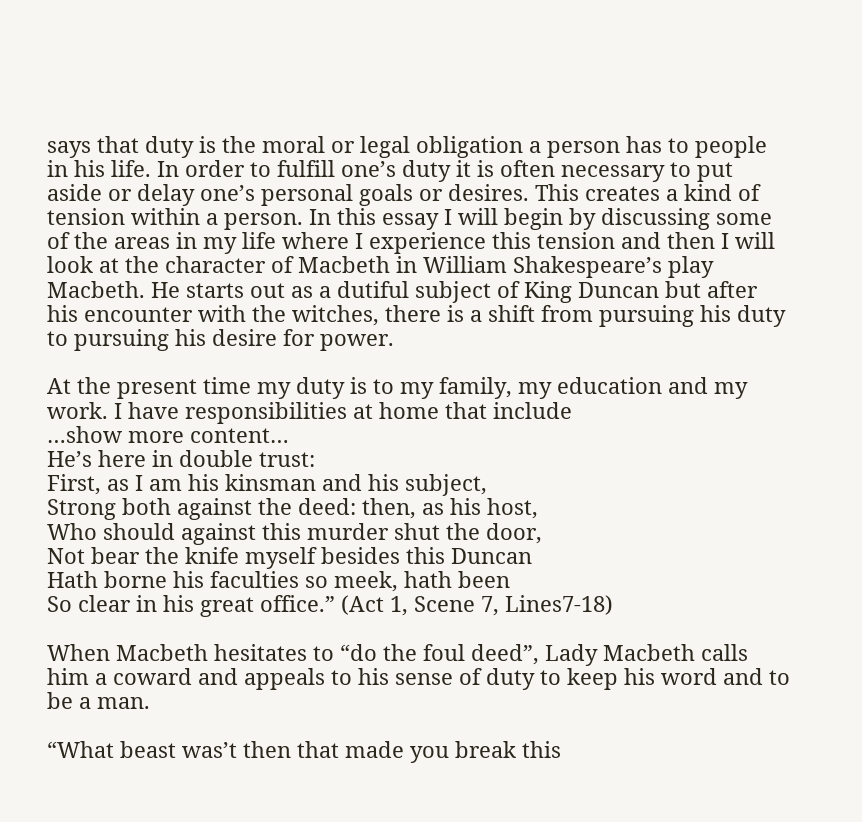says that duty is the moral or legal obligation a person has to people in his life. In order to fulfill one’s duty it is often necessary to put aside or delay one’s personal goals or desires. This creates a kind of tension within a person. In this essay I will begin by discussing some of the areas in my life where I experience this tension and then I will look at the character of Macbeth in William Shakespeare’s play Macbeth. He starts out as a dutiful subject of King Duncan but after his encounter with the witches, there is a shift from pursuing his duty to pursuing his desire for power.

At the present time my duty is to my family, my education and my work. I have responsibilities at home that include
…show more content…
He’s here in double trust:
First, as I am his kinsman and his subject,
Strong both against the deed: then, as his host,
Who should against this murder shut the door,
Not bear the knife myself besides this Duncan
Hath borne his faculties so meek, hath been
So clear in his great office.” (Act 1, Scene 7, Lines7-18)

When Macbeth hesitates to “do the foul deed”, Lady Macbeth calls him a coward and appeals to his sense of duty to keep his word and to be a man.

“What beast was’t then that made you break this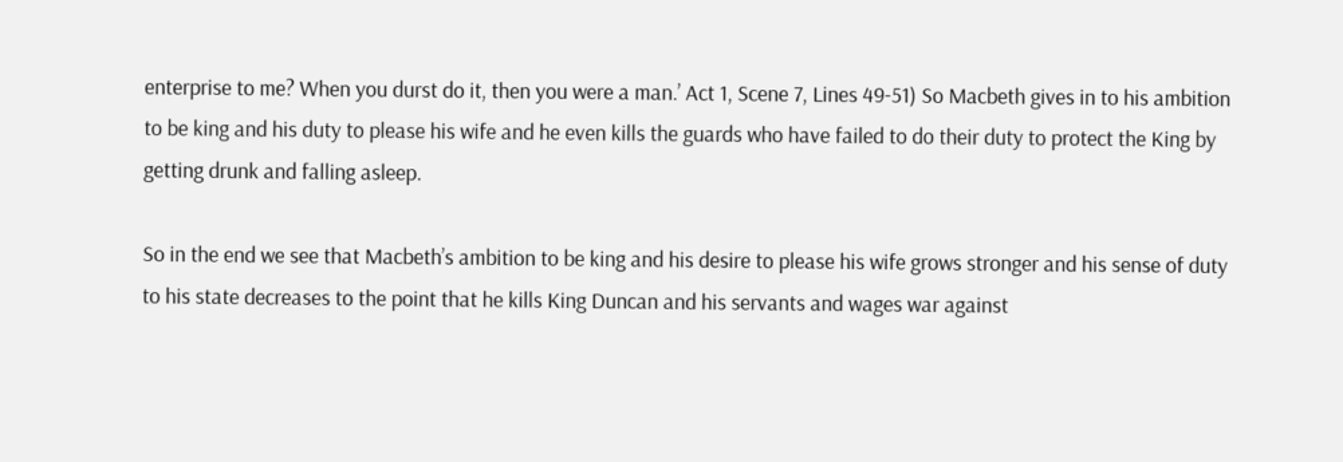enterprise to me? When you durst do it, then you were a man.’ Act 1, Scene 7, Lines 49-51) So Macbeth gives in to his ambition to be king and his duty to please his wife and he even kills the guards who have failed to do their duty to protect the King by getting drunk and falling asleep.

So in the end we see that Macbeth’s ambition to be king and his desire to please his wife grows stronger and his sense of duty to his state decreases to the point that he kills King Duncan and his servants and wages war against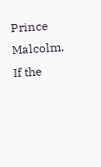Prince Malcolm. If the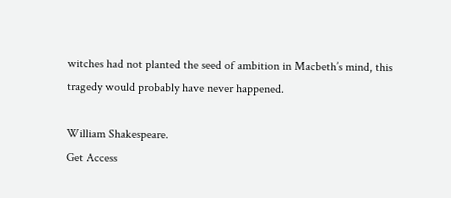witches had not planted the seed of ambition in Macbeth’s mind, this tragedy would probably have never happened.

William Shakespeare.
Get Access